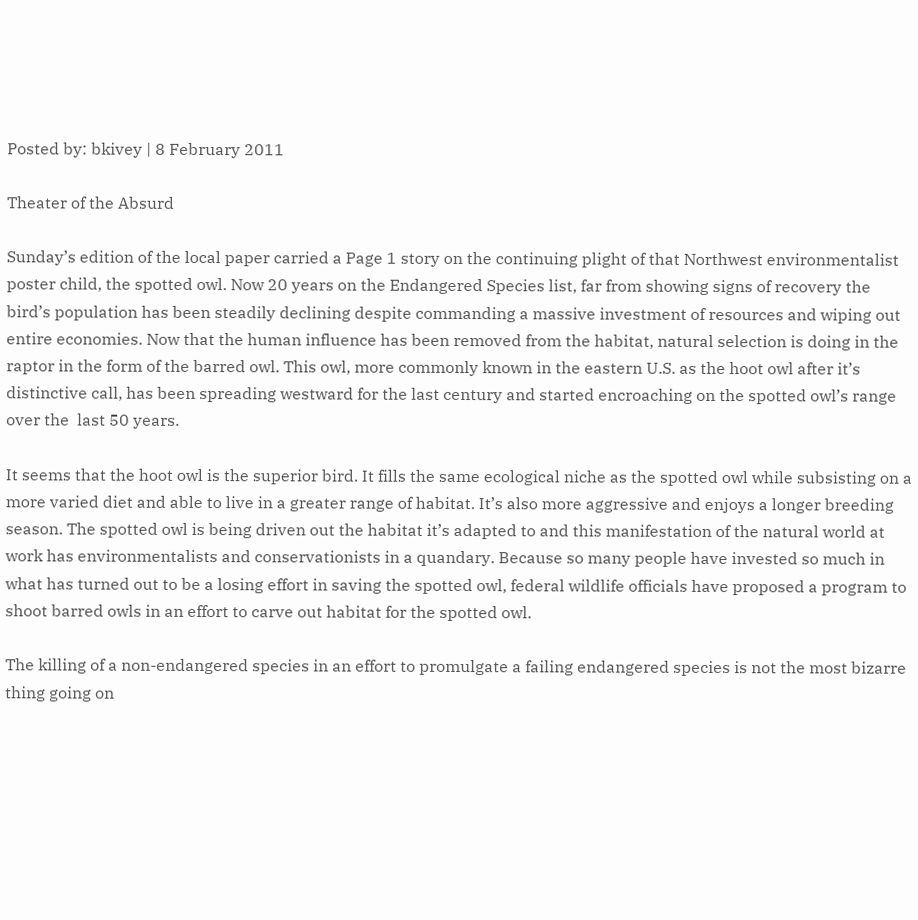Posted by: bkivey | 8 February 2011

Theater of the Absurd

Sunday’s edition of the local paper carried a Page 1 story on the continuing plight of that Northwest environmentalist poster child, the spotted owl. Now 20 years on the Endangered Species list, far from showing signs of recovery the bird’s population has been steadily declining despite commanding a massive investment of resources and wiping out entire economies. Now that the human influence has been removed from the habitat, natural selection is doing in the raptor in the form of the barred owl. This owl, more commonly known in the eastern U.S. as the hoot owl after it’s distinctive call, has been spreading westward for the last century and started encroaching on the spotted owl’s range over the  last 50 years.

It seems that the hoot owl is the superior bird. It fills the same ecological niche as the spotted owl while subsisting on a more varied diet and able to live in a greater range of habitat. It’s also more aggressive and enjoys a longer breeding season. The spotted owl is being driven out the habitat it’s adapted to and this manifestation of the natural world at work has environmentalists and conservationists in a quandary. Because so many people have invested so much in what has turned out to be a losing effort in saving the spotted owl, federal wildlife officials have proposed a program to shoot barred owls in an effort to carve out habitat for the spotted owl.

The killing of a non-endangered species in an effort to promulgate a failing endangered species is not the most bizarre thing going on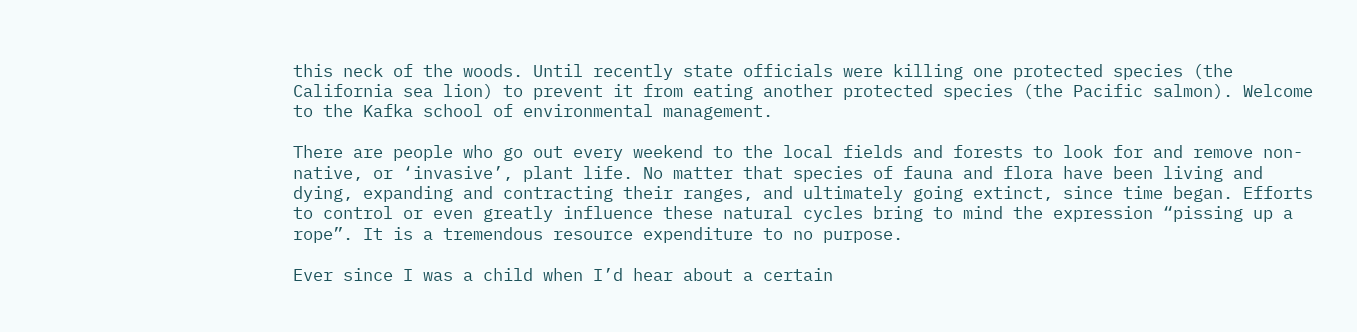this neck of the woods. Until recently state officials were killing one protected species (the California sea lion) to prevent it from eating another protected species (the Pacific salmon). Welcome to the Kafka school of environmental management.

There are people who go out every weekend to the local fields and forests to look for and remove non-native, or ‘invasive’, plant life. No matter that species of fauna and flora have been living and dying, expanding and contracting their ranges, and ultimately going extinct, since time began. Efforts to control or even greatly influence these natural cycles bring to mind the expression “pissing up a rope”. It is a tremendous resource expenditure to no purpose.

Ever since I was a child when I’d hear about a certain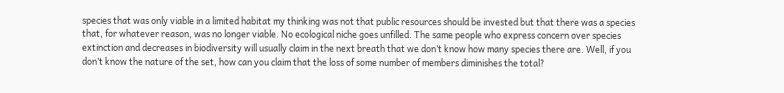species that was only viable in a limited habitat my thinking was not that public resources should be invested but that there was a species that, for whatever reason, was no longer viable. No ecological niche goes unfilled. The same people who express concern over species extinction and decreases in biodiversity will usually claim in the next breath that we don’t know how many species there are. Well, if you don’t know the nature of the set, how can you claim that the loss of some number of members diminishes the total?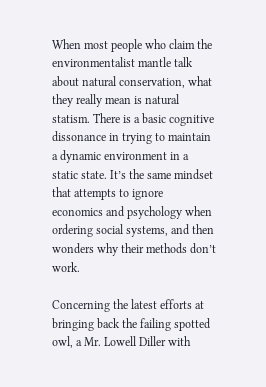When most people who claim the environmentalist mantle talk about natural conservation, what they really mean is natural statism. There is a basic cognitive dissonance in trying to maintain a dynamic environment in a static state. It’s the same mindset that attempts to ignore economics and psychology when ordering social systems, and then wonders why their methods don’t work.

Concerning the latest efforts at bringing back the failing spotted owl, a Mr. Lowell Diller with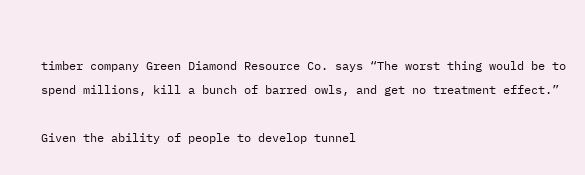timber company Green Diamond Resource Co. says “The worst thing would be to spend millions, kill a bunch of barred owls, and get no treatment effect.”

Given the ability of people to develop tunnel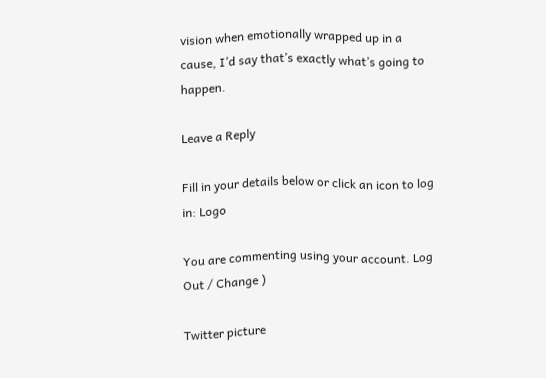vision when emotionally wrapped up in a cause, I’d say that’s exactly what’s going to happen.

Leave a Reply

Fill in your details below or click an icon to log in: Logo

You are commenting using your account. Log Out / Change )

Twitter picture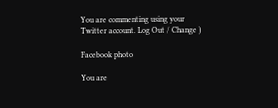You are commenting using your Twitter account. Log Out / Change )

Facebook photo

You are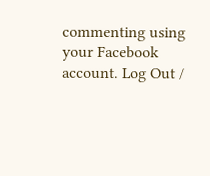commenting using your Facebook account. Log Out /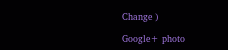Change )

Google+ photo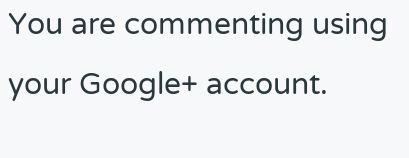You are commenting using your Google+ account.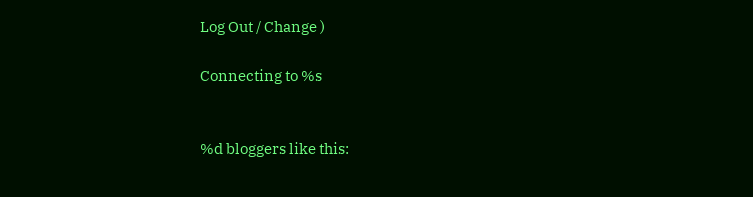Log Out / Change )

Connecting to %s


%d bloggers like this: